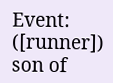Event: ([runner]) son of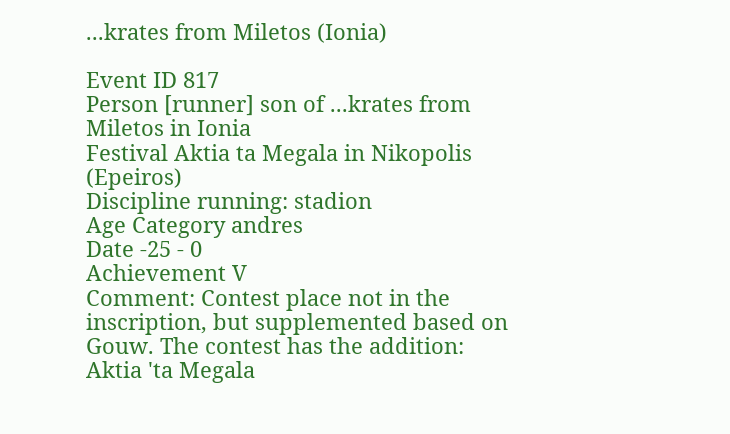...krates from Miletos (Ionia)

Event ID 817
Person [runner] son of ...krates from Miletos in Ionia
Festival Aktia ta Megala in Nikopolis (Epeiros)
Discipline running: stadion
Age Category andres
Date -25 - 0
Achievement V
Comment: Contest place not in the inscription, but supplemented based on Gouw. The contest has the addition: Aktia 'ta Megala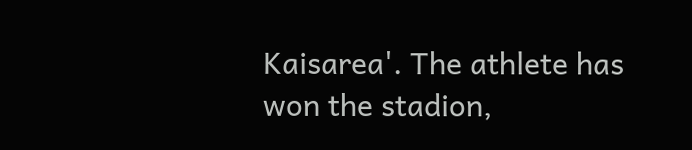Kaisarea'. The athlete has won the stadion,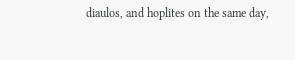diaulos, and hoplites on the same day,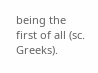being the first of all (sc. Greeks).